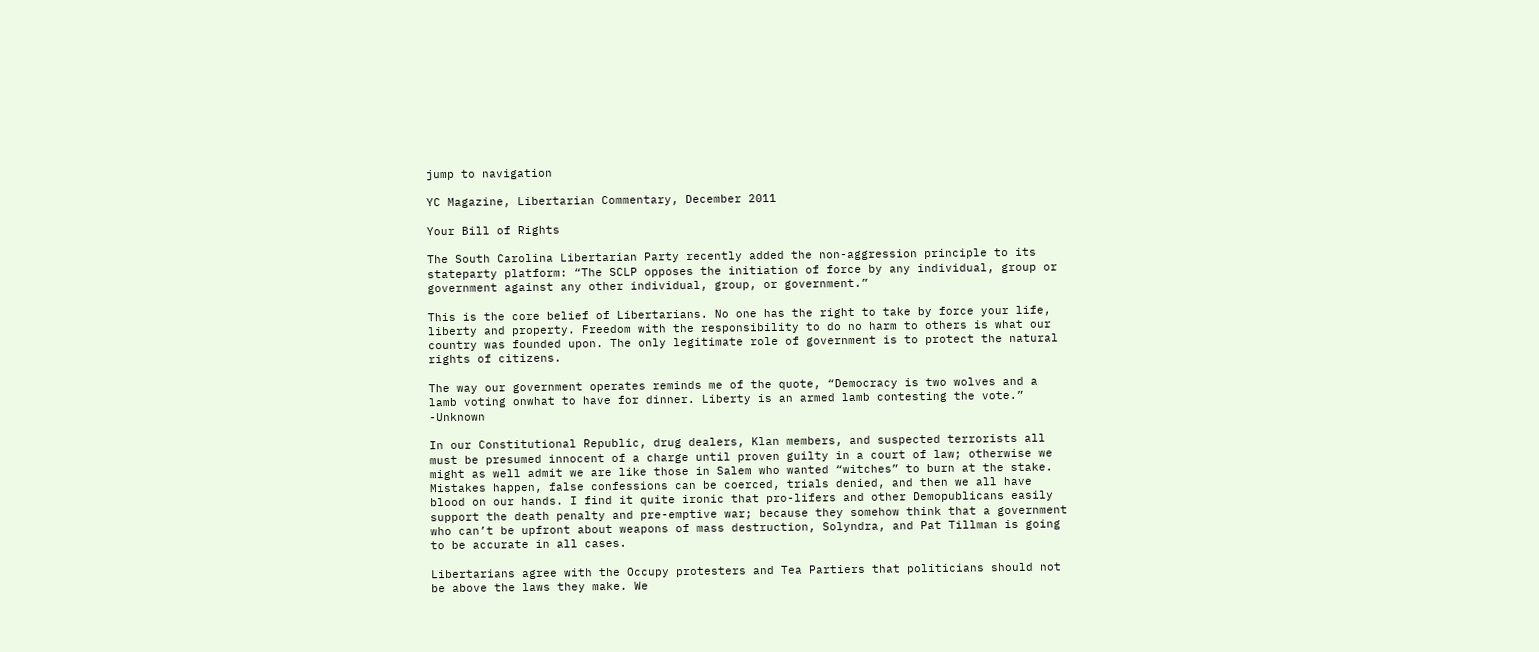jump to navigation

YC Magazine, Libertarian Commentary, December 2011

Your Bill of Rights

The South Carolina Libertarian Party recently added the non-aggression principle to its stateparty platform: “The SCLP opposes the initiation of force by any individual, group or government against any other individual, group, or government.”

This is the core belief of Libertarians. No one has the right to take by force your life, liberty and property. Freedom with the responsibility to do no harm to others is what our country was founded upon. The only legitimate role of government is to protect the natural rights of citizens.

The way our government operates reminds me of the quote, “Democracy is two wolves and a lamb voting onwhat to have for dinner. Liberty is an armed lamb contesting the vote.” -Unknown

In our Constitutional Republic, drug dealers, Klan members, and suspected terrorists all must be presumed innocent of a charge until proven guilty in a court of law; otherwise we might as well admit we are like those in Salem who wanted “witches” to burn at the stake. Mistakes happen, false confessions can be coerced, trials denied, and then we all have blood on our hands. I find it quite ironic that pro-lifers and other Demopublicans easily support the death penalty and pre-emptive war; because they somehow think that a government who can’t be upfront about weapons of mass destruction, Solyndra, and Pat Tillman is going to be accurate in all cases.

Libertarians agree with the Occupy protesters and Tea Partiers that politicians should not be above the laws they make. We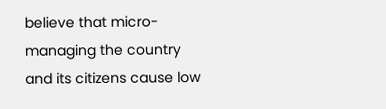believe that micro-managing the country and its citizens cause low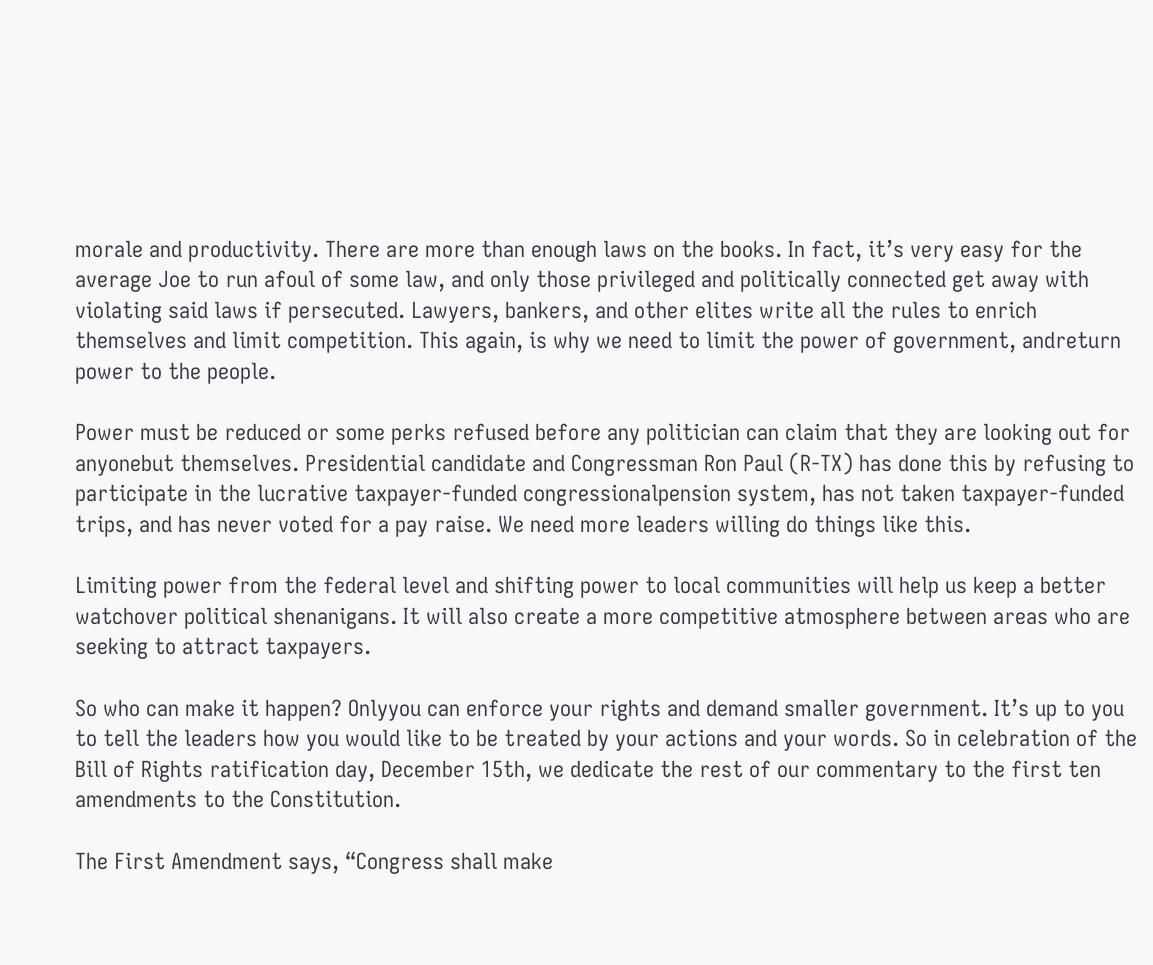morale and productivity. There are more than enough laws on the books. In fact, it’s very easy for the average Joe to run afoul of some law, and only those privileged and politically connected get away with violating said laws if persecuted. Lawyers, bankers, and other elites write all the rules to enrich themselves and limit competition. This again, is why we need to limit the power of government, andreturn power to the people.

Power must be reduced or some perks refused before any politician can claim that they are looking out for anyonebut themselves. Presidential candidate and Congressman Ron Paul (R-TX) has done this by refusing to participate in the lucrative taxpayer-funded congressionalpension system, has not taken taxpayer-funded trips, and has never voted for a pay raise. We need more leaders willing do things like this.

Limiting power from the federal level and shifting power to local communities will help us keep a better watchover political shenanigans. It will also create a more competitive atmosphere between areas who are seeking to attract taxpayers.

So who can make it happen? Onlyyou can enforce your rights and demand smaller government. It’s up to you to tell the leaders how you would like to be treated by your actions and your words. So in celebration of the Bill of Rights ratification day, December 15th, we dedicate the rest of our commentary to the first ten amendments to the Constitution.

The First Amendment says, “Congress shall make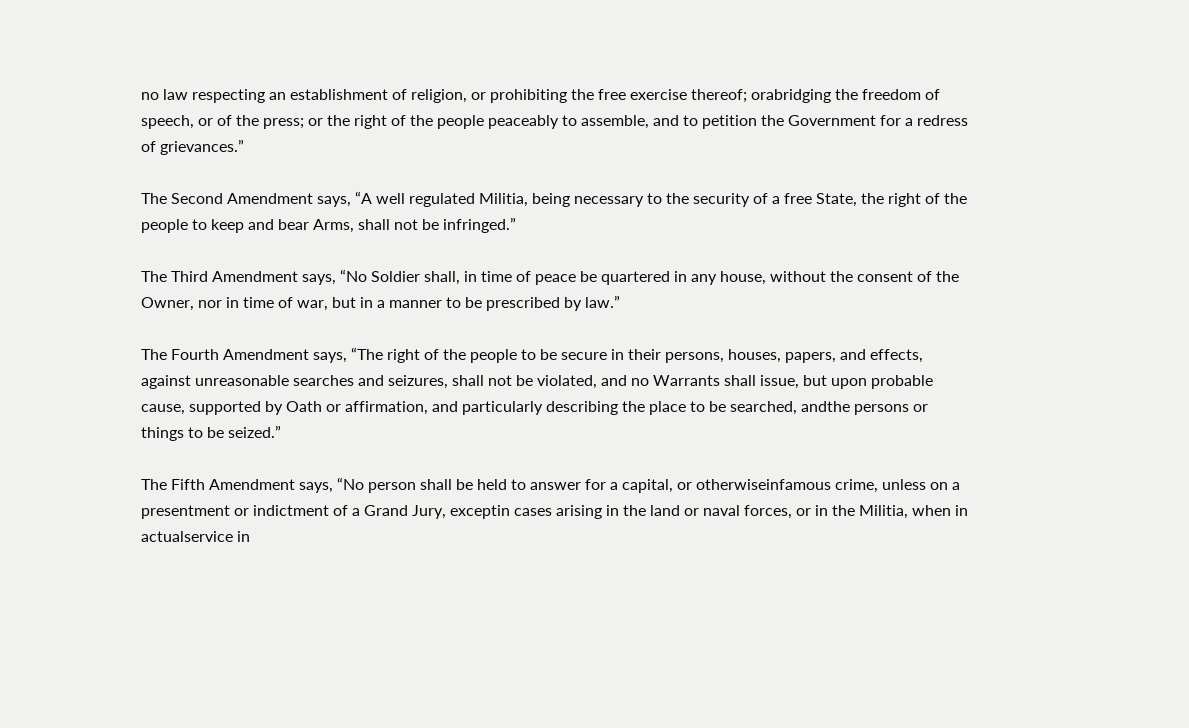no law respecting an establishment of religion, or prohibiting the free exercise thereof; orabridging the freedom of speech, or of the press; or the right of the people peaceably to assemble, and to petition the Government for a redress of grievances.”

The Second Amendment says, “A well regulated Militia, being necessary to the security of a free State, the right of the people to keep and bear Arms, shall not be infringed.”

The Third Amendment says, “No Soldier shall, in time of peace be quartered in any house, without the consent of the Owner, nor in time of war, but in a manner to be prescribed by law.”

The Fourth Amendment says, “The right of the people to be secure in their persons, houses, papers, and effects, against unreasonable searches and seizures, shall not be violated, and no Warrants shall issue, but upon probable cause, supported by Oath or affirmation, and particularly describing the place to be searched, andthe persons or things to be seized.”

The Fifth Amendment says, “No person shall be held to answer for a capital, or otherwiseinfamous crime, unless on a presentment or indictment of a Grand Jury, exceptin cases arising in the land or naval forces, or in the Militia, when in actualservice in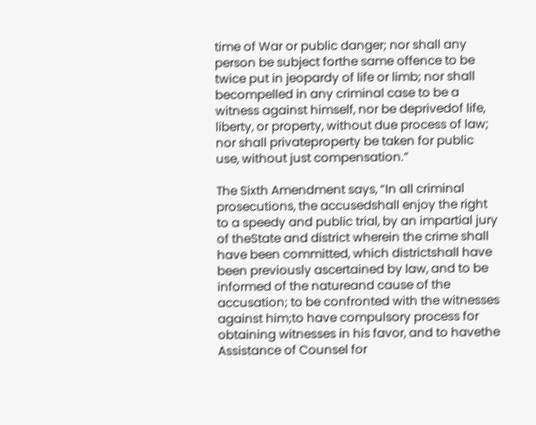time of War or public danger; nor shall any person be subject forthe same offence to be twice put in jeopardy of life or limb; nor shall becompelled in any criminal case to be a witness against himself, nor be deprivedof life, liberty, or property, without due process of law; nor shall privateproperty be taken for public use, without just compensation.”

The Sixth Amendment says, “In all criminal prosecutions, the accusedshall enjoy the right to a speedy and public trial, by an impartial jury of theState and district wherein the crime shall have been committed, which districtshall have been previously ascertained by law, and to be informed of the natureand cause of the accusation; to be confronted with the witnesses against him;to have compulsory process for obtaining witnesses in his favor, and to havethe Assistance of Counsel for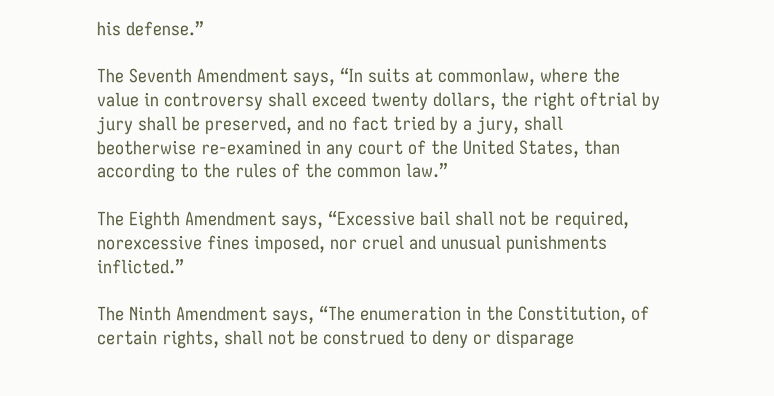his defense.”

The Seventh Amendment says, “In suits at commonlaw, where the value in controversy shall exceed twenty dollars, the right oftrial by jury shall be preserved, and no fact tried by a jury, shall beotherwise re-examined in any court of the United States, than according to the rules of the common law.”

The Eighth Amendment says, “Excessive bail shall not be required, norexcessive fines imposed, nor cruel and unusual punishments inflicted.”

The Ninth Amendment says, “The enumeration in the Constitution, of certain rights, shall not be construed to deny or disparage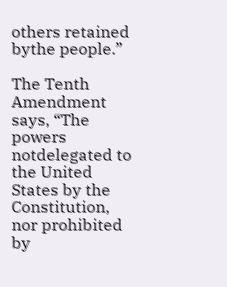others retained bythe people.”

The Tenth Amendment says, “The powers notdelegated to the United States by the Constitution, nor prohibited by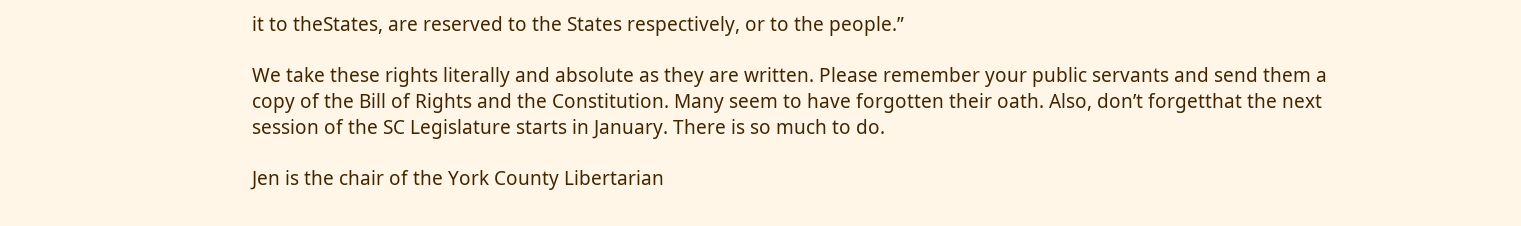it to theStates, are reserved to the States respectively, or to the people.”

We take these rights literally and absolute as they are written. Please remember your public servants and send them a copy of the Bill of Rights and the Constitution. Many seem to have forgotten their oath. Also, don’t forgetthat the next session of the SC Legislature starts in January. There is so much to do.

Jen is the chair of the York County Libertarian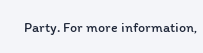Party. For more information,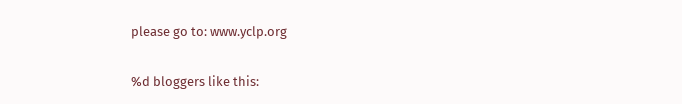please go to: www.yclp.org

%d bloggers like this: